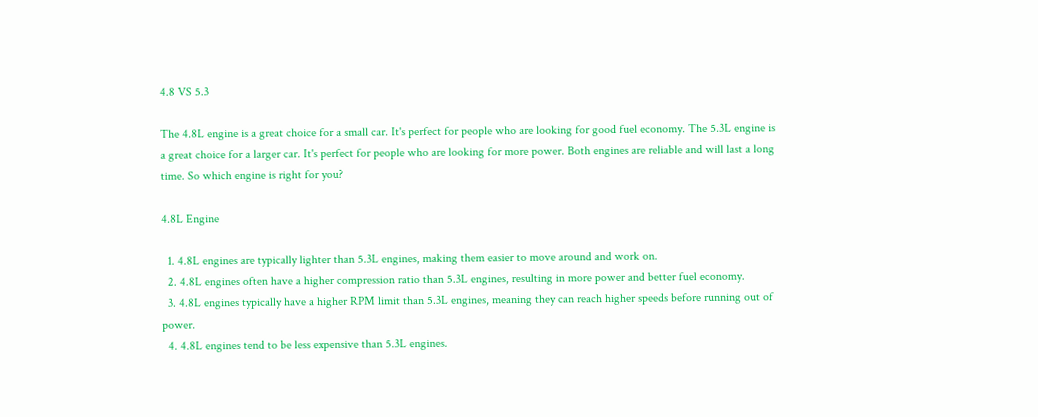4.8 VS 5.3

The 4.8L engine is a great choice for a small car. It's perfect for people who are looking for good fuel economy. The 5.3L engine is a great choice for a larger car. It's perfect for people who are looking for more power. Both engines are reliable and will last a long time. So which engine is right for you?

4.8L Engine

  1. 4.8L engines are typically lighter than 5.3L engines, making them easier to move around and work on.
  2. 4.8L engines often have a higher compression ratio than 5.3L engines, resulting in more power and better fuel economy.
  3. 4.8L engines typically have a higher RPM limit than 5.3L engines, meaning they can reach higher speeds before running out of power.
  4. 4.8L engines tend to be less expensive than 5.3L engines.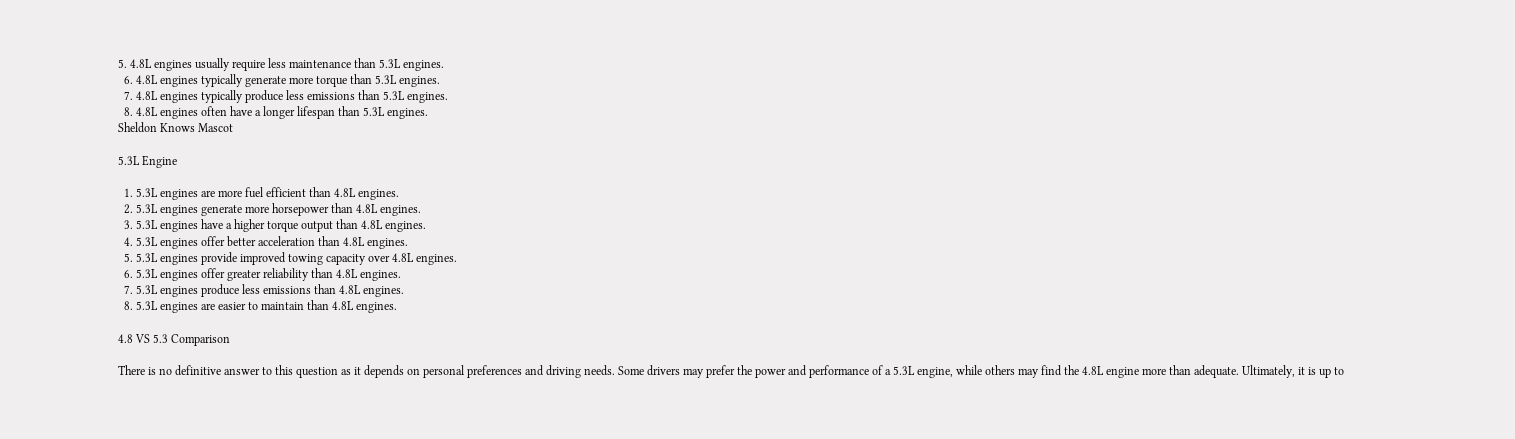5. 4.8L engines usually require less maintenance than 5.3L engines.
  6. 4.8L engines typically generate more torque than 5.3L engines.
  7. 4.8L engines typically produce less emissions than 5.3L engines.
  8. 4.8L engines often have a longer lifespan than 5.3L engines.
Sheldon Knows Mascot

5.3L Engine

  1. 5.3L engines are more fuel efficient than 4.8L engines.
  2. 5.3L engines generate more horsepower than 4.8L engines.
  3. 5.3L engines have a higher torque output than 4.8L engines.
  4. 5.3L engines offer better acceleration than 4.8L engines.
  5. 5.3L engines provide improved towing capacity over 4.8L engines.
  6. 5.3L engines offer greater reliability than 4.8L engines.
  7. 5.3L engines produce less emissions than 4.8L engines.
  8. 5.3L engines are easier to maintain than 4.8L engines.

4.8 VS 5.3 Comparison

There is no definitive answer to this question as it depends on personal preferences and driving needs. Some drivers may prefer the power and performance of a 5.3L engine, while others may find the 4.8L engine more than adequate. Ultimately, it is up to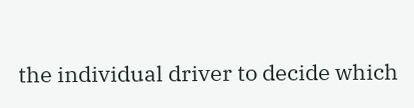the individual driver to decide which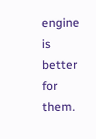engine is better for them.